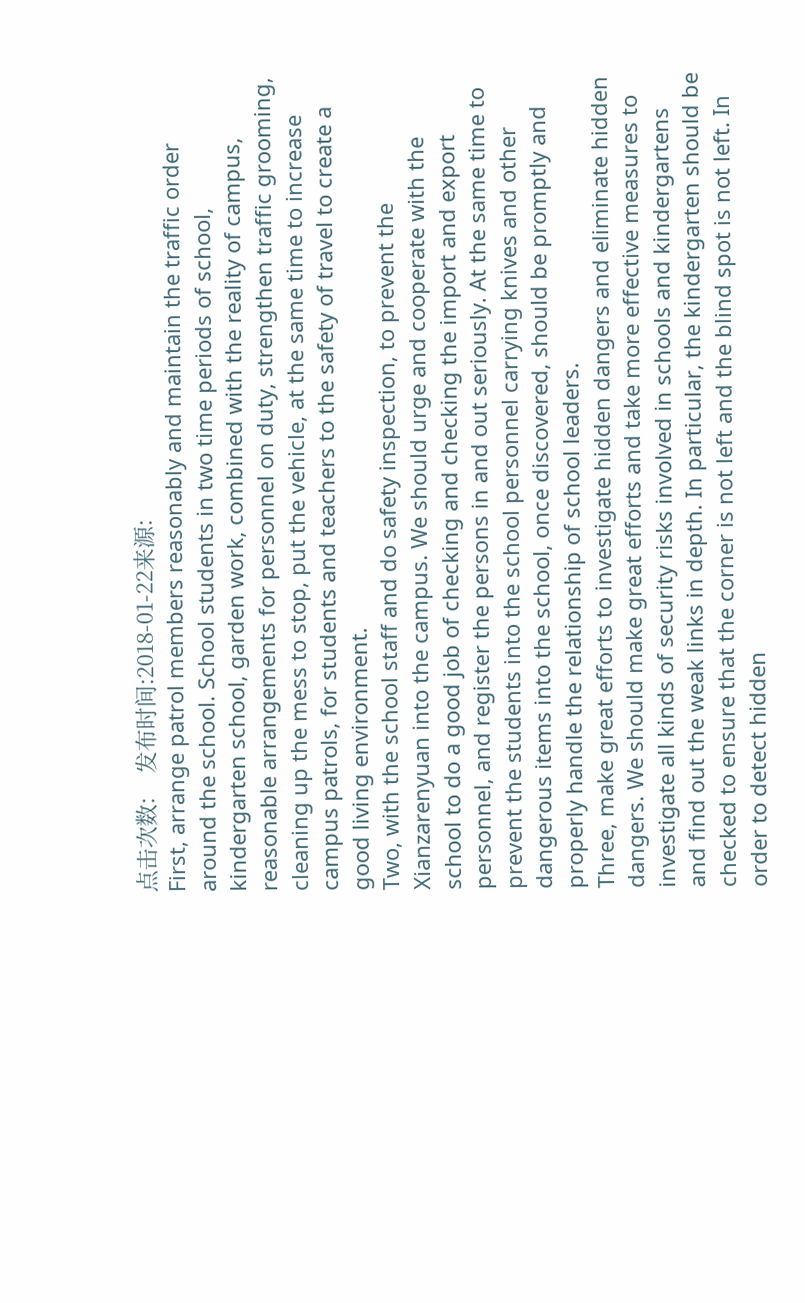点击次数:    发布时间:2018-01-22来源:
First, arrange patrol members reasonably and maintain the traffic order around the school. School students in two time periods of school, kindergarten school, garden work, combined with the reality of campus, reasonable arrangements for personnel on duty, strengthen traffic grooming, cleaning up the mess to stop, put the vehicle, at the same time to increase campus patrols, for students and teachers to the safety of travel to create a good living environment.
Two, with the school staff and do safety inspection, to prevent the Xianzarenyuan into the campus. We should urge and cooperate with the school to do a good job of checking and checking the import and export personnel, and register the persons in and out seriously. At the same time to prevent the students into the school personnel carrying knives and other dangerous items into the school, once discovered, should be promptly and properly handle the relationship of school leaders.
Three, make great efforts to investigate hidden dangers and eliminate hidden dangers. We should make great efforts and take more effective measures to investigate all kinds of security risks involved in schools and kindergartens and find out the weak links in depth. In particular, the kindergarten should be checked to ensure that the corner is not left and the blind spot is not left. In order to detect hidden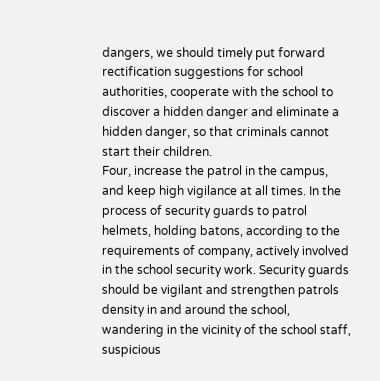dangers, we should timely put forward rectification suggestions for school authorities, cooperate with the school to discover a hidden danger and eliminate a hidden danger, so that criminals cannot start their children.
Four, increase the patrol in the campus, and keep high vigilance at all times. In the process of security guards to patrol helmets, holding batons, according to the requirements of company, actively involved in the school security work. Security guards should be vigilant and strengthen patrols density in and around the school, wandering in the vicinity of the school staff, suspicious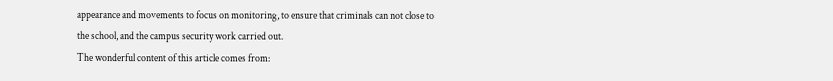appearance and movements to focus on monitoring, to ensure that criminals can not close to the school, and the campus security work carried out.
The wonderful content of this article comes from: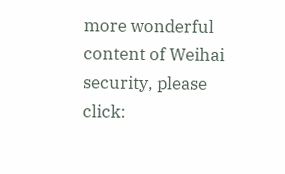more wonderful content of Weihai security, please click: